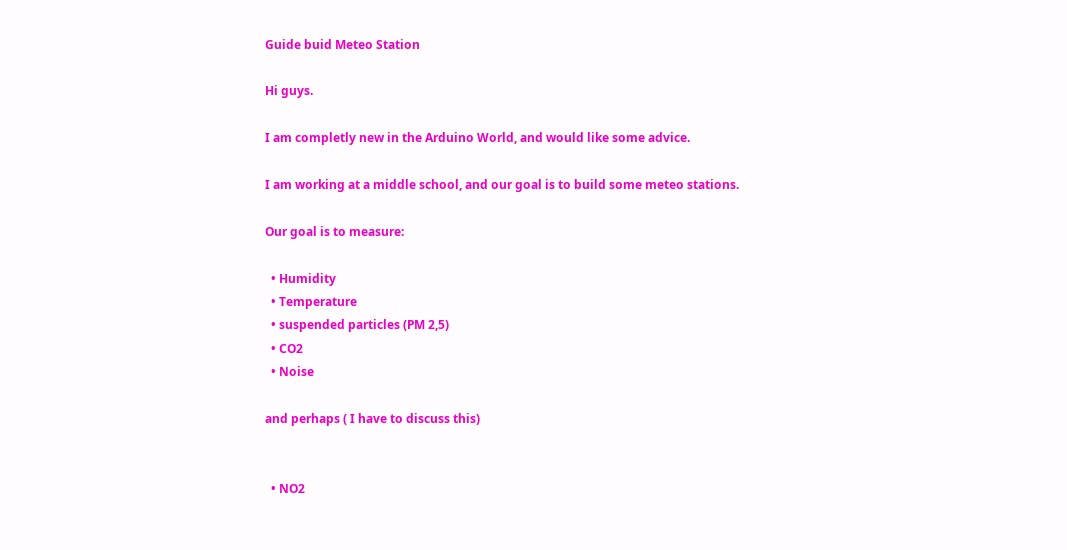Guide buid Meteo Station

Hi guys.

I am completly new in the Arduino World, and would like some advice.

I am working at a middle school, and our goal is to build some meteo stations.

Our goal is to measure:

  • Humidity
  • Temperature
  • suspended particles (PM 2,5)
  • CO2
  • Noise

and perhaps ( I have to discuss this)


  • NO2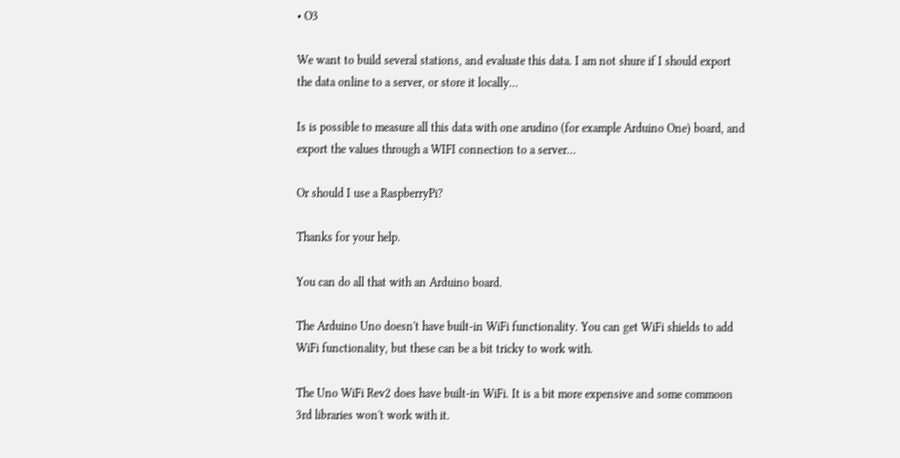• O3

We want to build several stations, and evaluate this data. I am not shure if I should export the data online to a server, or store it locally…

Is is possible to measure all this data with one arudino (for example Arduino One) board, and export the values through a WIFI connection to a server…

Or should I use a RaspberryPi?

Thanks for your help.

You can do all that with an Arduino board.

The Arduino Uno doesn't have built-in WiFi functionality. You can get WiFi shields to add WiFi functionality, but these can be a bit tricky to work with.

The Uno WiFi Rev2 does have built-in WiFi. It is a bit more expensive and some commoon 3rd libraries won't work with it.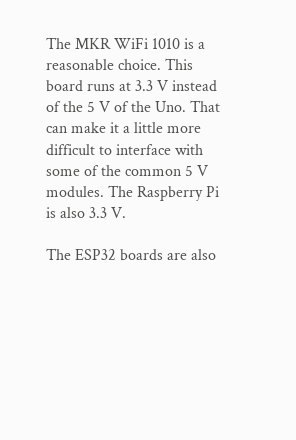The MKR WiFi 1010 is a reasonable choice. This board runs at 3.3 V instead of the 5 V of the Uno. That can make it a little more difficult to interface with some of the common 5 V modules. The Raspberry Pi is also 3.3 V.

The ESP32 boards are also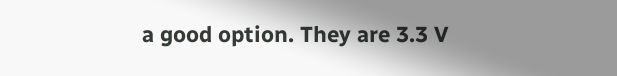a good option. They are 3.3 V